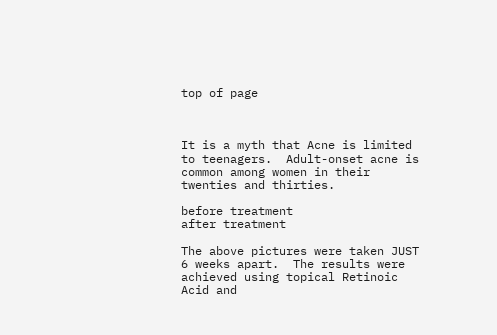top of page



It is a myth that Acne is limited to teenagers.  Adult-onset acne is common among women in their twenties and thirties.

before treatment
after treatment

The above pictures were taken JUST 6 weeks apart.  The results were achieved using topical Retinoic Acid and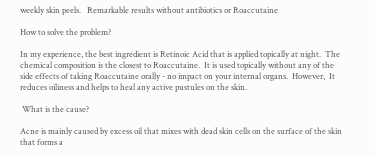weekly skin peels.   Remarkable results without antibiotics or Roaccutaine

How to solve the problem?

In my experience, the best ingredient is Retinoic Acid that is applied topically at night.  The chemical composition is the closest to Roaccutaine.  It is used topically without any of the side effects of taking Roaccutaine orally - no impact on your internal organs.  However,  It reduces oiliness and helps to heal any active pustules on the skin.

 What is the cause?

Acne is mainly caused by excess oil that mixes with dead skin cells on the surface of the skin that forms a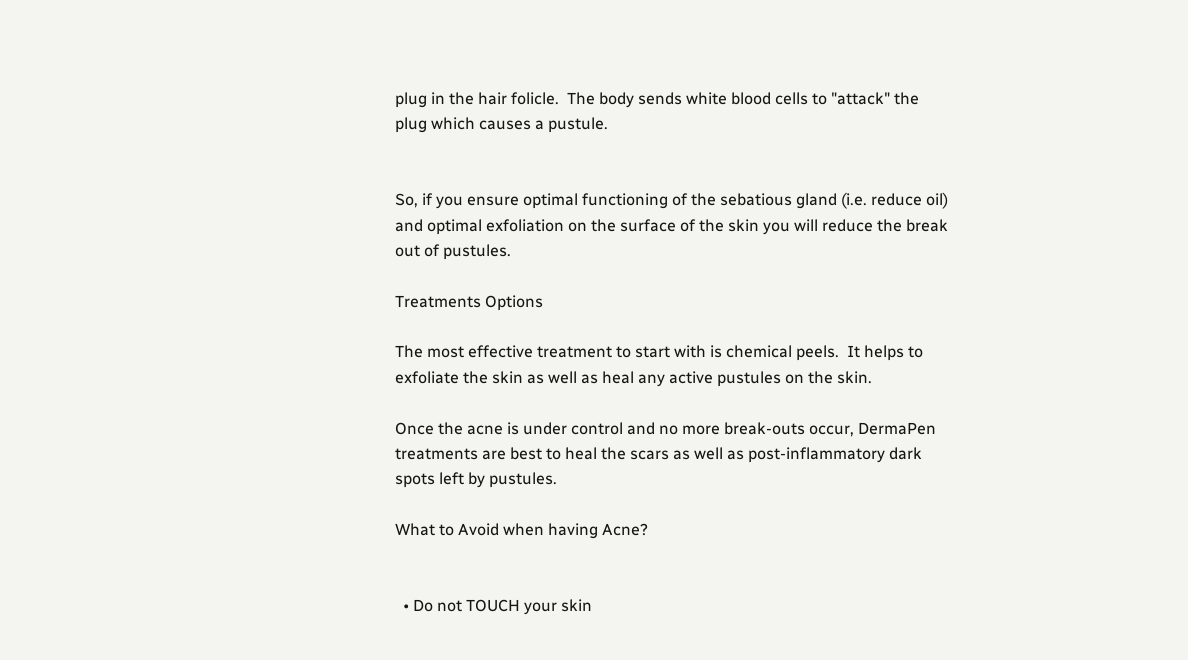plug in the hair folicle.  The body sends white blood cells to "attack" the  plug which causes a pustule.


So, if you ensure optimal functioning of the sebatious gland (i.e. reduce oil) and optimal exfoliation on the surface of the skin you will reduce the break out of pustules.

Treatments Options

The most effective treatment to start with is chemical peels.  It helps to exfoliate the skin as well as heal any active pustules on the skin.

Once the acne is under control and no more break-outs occur, DermaPen treatments are best to heal the scars as well as post-inflammatory dark spots left by pustules.

What to Avoid when having Acne?


  • Do not TOUCH your skin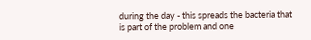during the day - this spreads the bacteria that is part of the problem and one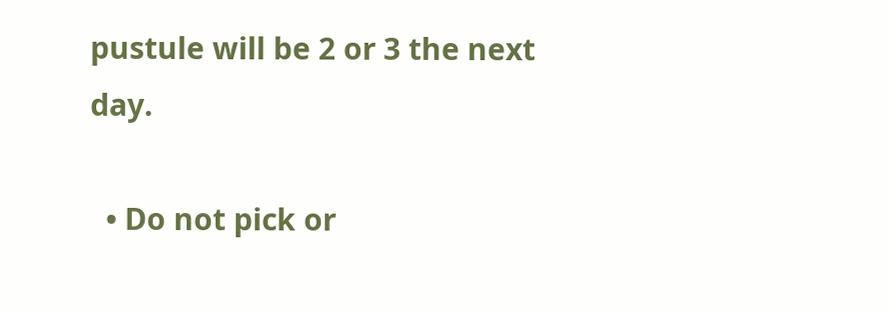pustule will be 2 or 3 the next day.

  • Do not pick or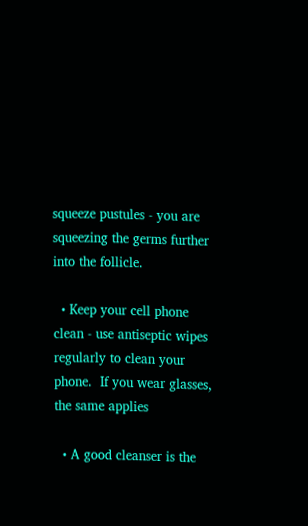squeeze pustules - you are squeezing the germs further into the follicle.

  • Keep your cell phone clean - use antiseptic wipes regularly to clean your phone.  If you wear glasses, the same applies

  • A good cleanser is the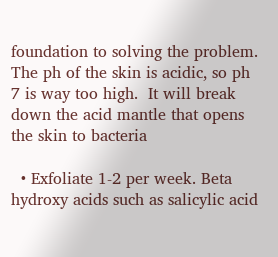foundation to solving the problem.  The ph of the skin is acidic, so ph 7 is way too high.  It will break down the acid mantle that opens the skin to bacteria

  • Exfoliate 1-2 per week. Beta hydroxy acids such as salicylic acid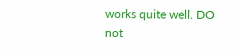works quite well. DO not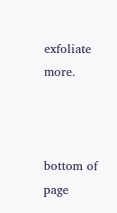exfoliate more.



bottom of page